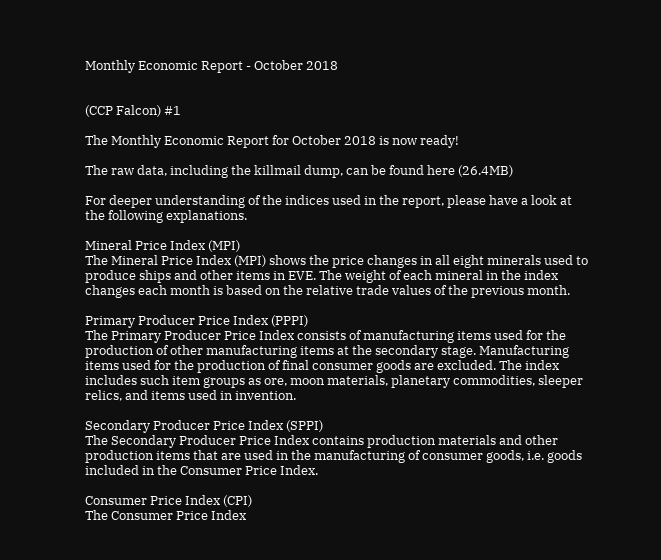Monthly Economic Report - October 2018


(CCP Falcon) #1

The Monthly Economic Report for October 2018 is now ready!

The raw data, including the killmail dump, can be found here (26.4MB)

For deeper understanding of the indices used in the report, please have a look at the following explanations.

Mineral Price Index (MPI)
The Mineral Price Index (MPI) shows the price changes in all eight minerals used to produce ships and other items in EVE. The weight of each mineral in the index changes each month is based on the relative trade values of the previous month.

Primary Producer Price Index (PPPI)
The Primary Producer Price Index consists of manufacturing items used for the production of other manufacturing items at the secondary stage. Manufacturing items used for the production of final consumer goods are excluded. The index includes such item groups as ore, moon materials, planetary commodities, sleeper relics, and items used in invention.

Secondary Producer Price Index (SPPI)
The Secondary Producer Price Index contains production materials and other production items that are used in the manufacturing of consumer goods, i.e. goods included in the Consumer Price Index.

Consumer Price Index (CPI)
The Consumer Price Index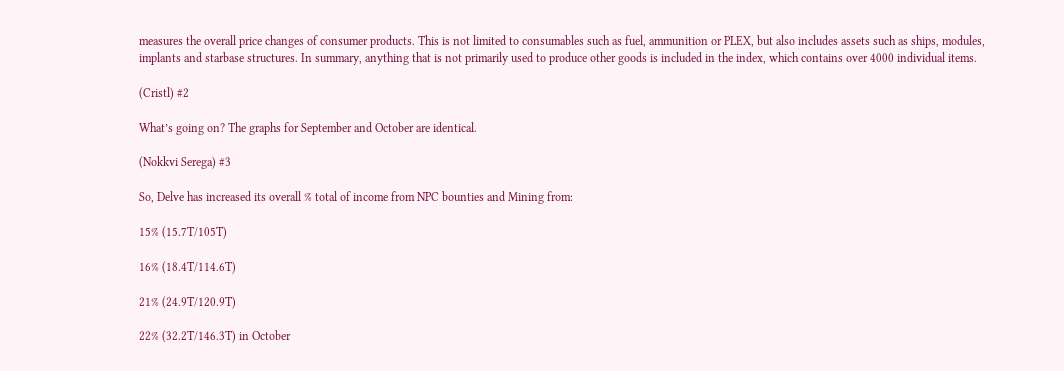measures the overall price changes of consumer products. This is not limited to consumables such as fuel, ammunition or PLEX, but also includes assets such as ships, modules, implants and starbase structures. In summary, anything that is not primarily used to produce other goods is included in the index, which contains over 4000 individual items.

(Cristl) #2

What’s going on? The graphs for September and October are identical.

(Nokkvi Serega) #3

So, Delve has increased its overall % total of income from NPC bounties and Mining from:

15% (15.7T/105T)

16% (18.4T/114.6T)

21% (24.9T/120.9T)

22% (32.2T/146.3T) in October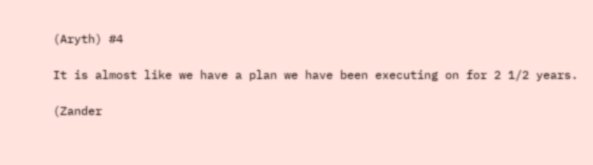(Aryth) #4

It is almost like we have a plan we have been executing on for 2 1/2 years.

(Zander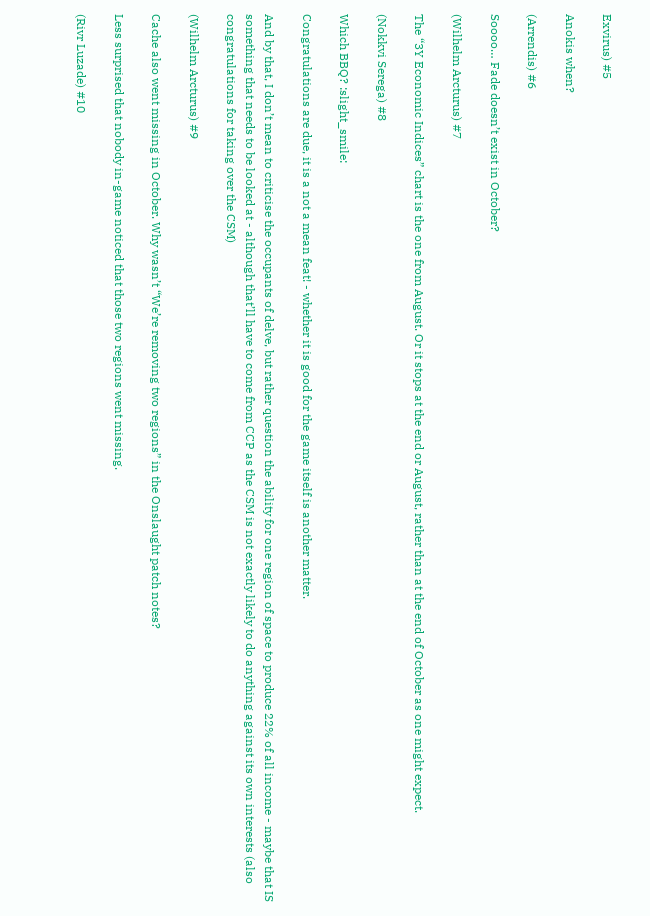Exvirus) #5

Anokis when?

(Arrendis) #6

Soooo… Fade doesn’t exist in October?

(Wilhelm Arcturus) #7

The “3Y Economic Indices” chart is the one from August. Or it stops at the end or August, rather than at the end of October as one might expect.

(Nokkvi Serega) #8

Which BBQ? :slight_smile:

Congratulations are due, it is a not a mean feat! - whether it is good for the game itself is another matter.

And by that, I don’t mean to criticise the occupants of delve, but rather question the ability for one region of space to produce 22% of all income - maybe that IS something that needs to be looked at - although that’ll have to come from CCP as the CSM is not exactly likely to do anything against its own interests (also congratulations for taking over the CSM)

(Wilhelm Arcturus) #9

Cache also went missing in October. Why wasn’t “We’re removing two regions” in the Onslaught patch notes?

Less surprised that nobody in-game noticed that those two regions went missing.

(Rivr Luzade) #10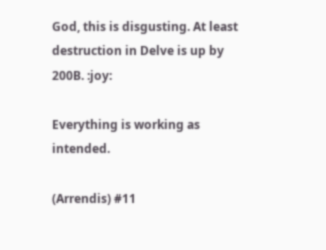God, this is disgusting. At least destruction in Delve is up by 200B. :joy:

Everything is working as intended.

(Arrendis) #11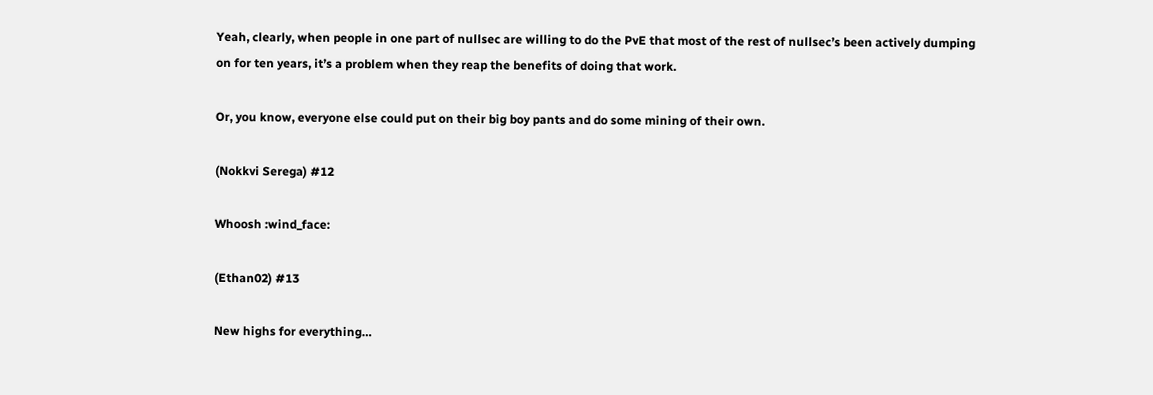Yeah, clearly, when people in one part of nullsec are willing to do the PvE that most of the rest of nullsec’s been actively dumping on for ten years, it’s a problem when they reap the benefits of doing that work.

Or, you know, everyone else could put on their big boy pants and do some mining of their own.

(Nokkvi Serega) #12

Whoosh :wind_face:

(Ethan02) #13

New highs for everything…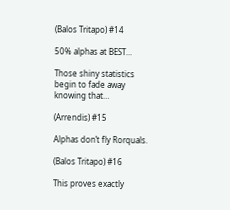(Balos Tritapo) #14

50% alphas at BEST…

Those shiny statistics begin to fade away knowing that…

(Arrendis) #15

Alphas don’t fly Rorquals.

(Balos Tritapo) #16

This proves exactly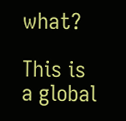what?

This is a global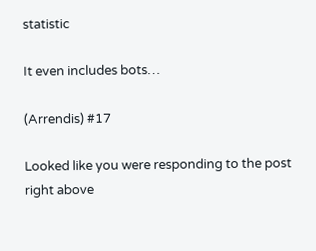statistic

It even includes bots…

(Arrendis) #17

Looked like you were responding to the post right above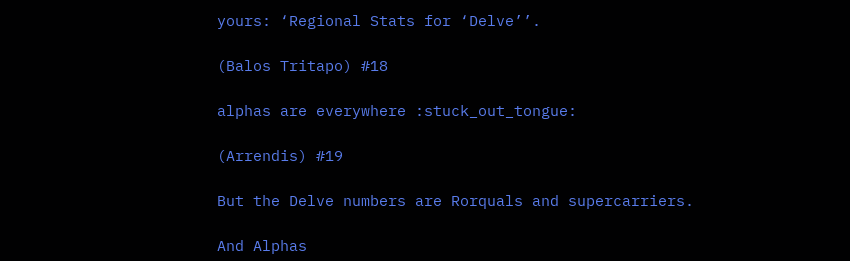yours: ‘Regional Stats for ‘Delve’’.

(Balos Tritapo) #18

alphas are everywhere :stuck_out_tongue:

(Arrendis) #19

But the Delve numbers are Rorquals and supercarriers.

And Alphas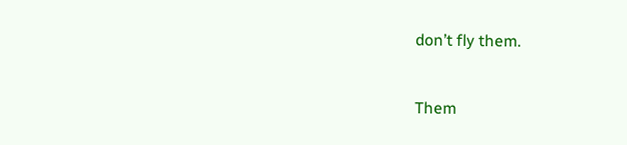don’t fly them.


Them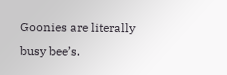Goonies are literally busy bee’s.